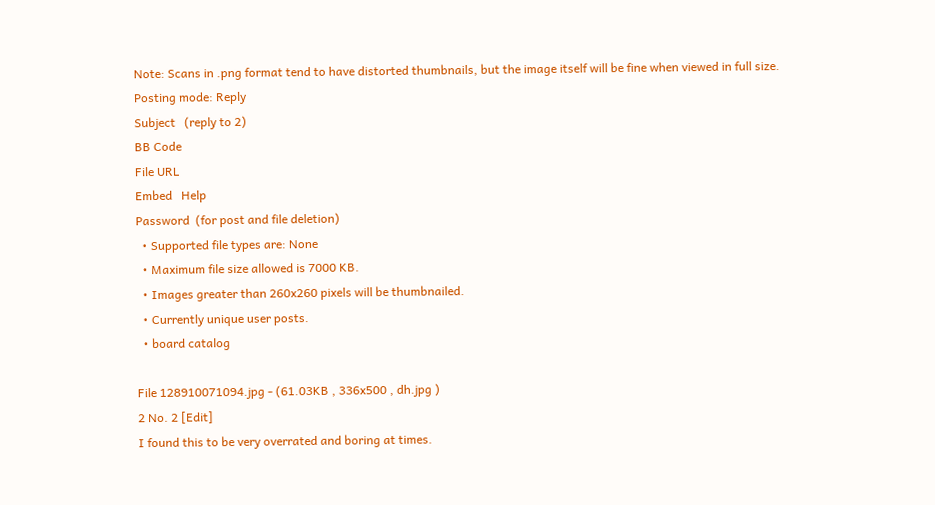Note: Scans in .png format tend to have distorted thumbnails, but the image itself will be fine when viewed in full size.
Posting mode: Reply
Subject   (reply to 2)
BB Code
File URL
Embed   Help
Password  (for post and file deletion)
  • Supported file types are: None
  • Maximum file size allowed is 7000 KB.
  • Images greater than 260x260 pixels will be thumbnailed.
  • Currently unique user posts.
  • board catalog

File 128910071094.jpg - (61.03KB , 336x500 , dh.jpg )
2 No. 2 [Edit]
I found this to be very overrated and boring at times.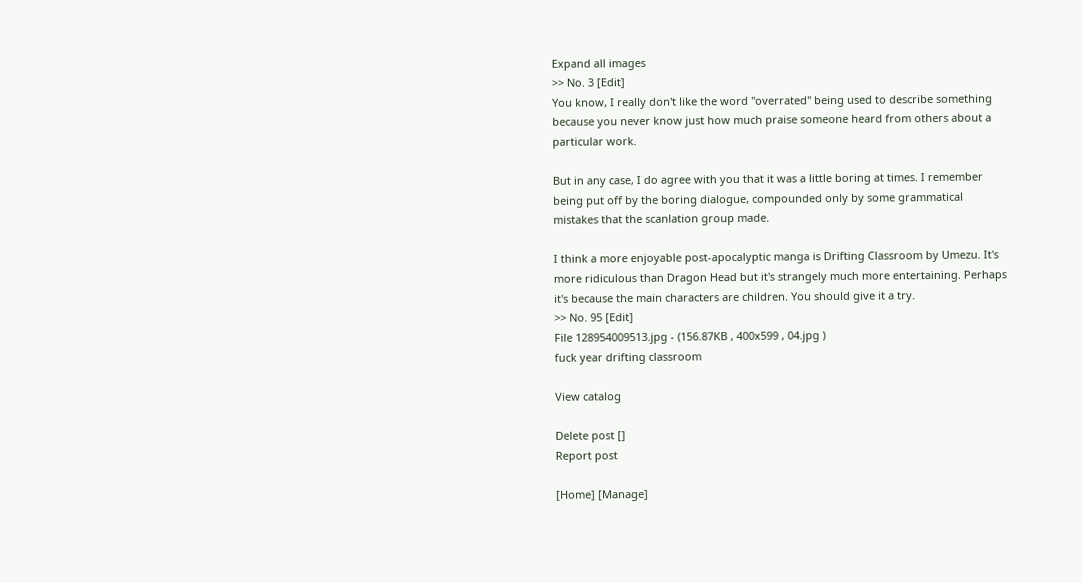Expand all images
>> No. 3 [Edit]
You know, I really don't like the word "overrated" being used to describe something because you never know just how much praise someone heard from others about a particular work.

But in any case, I do agree with you that it was a little boring at times. I remember being put off by the boring dialogue, compounded only by some grammatical mistakes that the scanlation group made.

I think a more enjoyable post-apocalyptic manga is Drifting Classroom by Umezu. It's more ridiculous than Dragon Head but it's strangely much more entertaining. Perhaps it's because the main characters are children. You should give it a try.
>> No. 95 [Edit]
File 128954009513.jpg - (156.87KB , 400x599 , 04.jpg )
fuck year drifting classroom

View catalog

Delete post []
Report post

[Home] [Manage]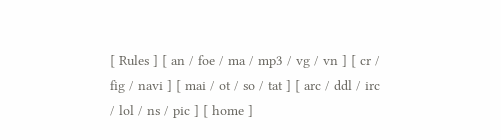[ Rules ] [ an / foe / ma / mp3 / vg / vn ] [ cr / fig / navi ] [ mai / ot / so / tat ] [ arc / ddl / irc / lol / ns / pic ] [ home ]